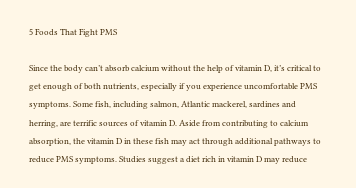5 Foods That Fight PMS

Since the body can’t absorb calcium without the help of vitamin D, it’s critical to get enough of both nutrients, especially if you experience uncomfortable PMS symptoms. Some fish, including salmon, Atlantic mackerel, sardines and herring, are terrific sources of vitamin D. Aside from contributing to calcium absorption, the vitamin D in these fish may act through additional pathways to reduce PMS symptoms. Studies suggest a diet rich in vitamin D may reduce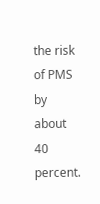the risk of PMS by about 40 percent.